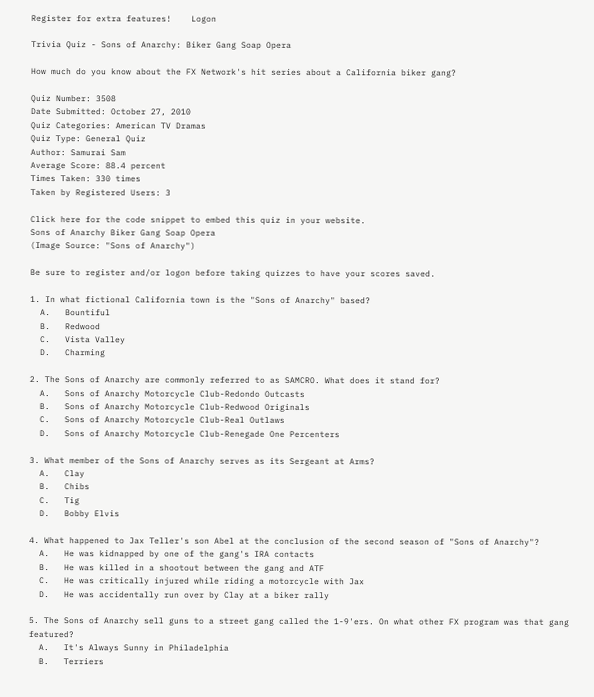Register for extra features!    Logon

Trivia Quiz - Sons of Anarchy: Biker Gang Soap Opera

How much do you know about the FX Network's hit series about a California biker gang?

Quiz Number: 3508
Date Submitted: October 27, 2010
Quiz Categories: American TV Dramas
Quiz Type: General Quiz
Author: Samurai Sam
Average Score: 88.4 percent
Times Taken: 330 times
Taken by Registered Users: 3

Click here for the code snippet to embed this quiz in your website.
Sons of Anarchy Biker Gang Soap Opera
(Image Source: "Sons of Anarchy")

Be sure to register and/or logon before taking quizzes to have your scores saved.

1. In what fictional California town is the "Sons of Anarchy" based?
  A.   Bountiful
  B.   Redwood
  C.   Vista Valley
  D.   Charming

2. The Sons of Anarchy are commonly referred to as SAMCRO. What does it stand for?
  A.   Sons of Anarchy Motorcycle Club-Redondo Outcasts
  B.   Sons of Anarchy Motorcycle Club-Redwood Originals
  C.   Sons of Anarchy Motorcycle Club-Real Outlaws
  D.   Sons of Anarchy Motorcycle Club-Renegade One Percenters

3. What member of the Sons of Anarchy serves as its Sergeant at Arms?
  A.   Clay
  B.   Chibs
  C.   Tig
  D.   Bobby Elvis

4. What happened to Jax Teller's son Abel at the conclusion of the second season of "Sons of Anarchy"?
  A.   He was kidnapped by one of the gang's IRA contacts
  B.   He was killed in a shootout between the gang and ATF
  C.   He was critically injured while riding a motorcycle with Jax
  D.   He was accidentally run over by Clay at a biker rally

5. The Sons of Anarchy sell guns to a street gang called the 1-9'ers. On what other FX program was that gang featured?
  A.   It's Always Sunny in Philadelphia
  B.   Terriers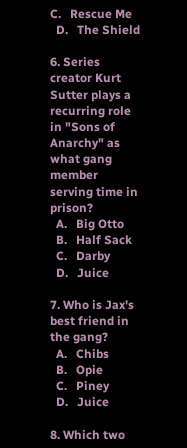C.   Rescue Me
  D.   The Shield

6. Series creator Kurt Sutter plays a recurring role in "Sons of Anarchy" as what gang member serving time in prison?
  A.   Big Otto
  B.   Half Sack
  C.   Darby
  D.   Juice

7. Who is Jax's best friend in the gang?
  A.   Chibs
  B.   Opie
  C.   Piney
  D.   Juice

8. Which two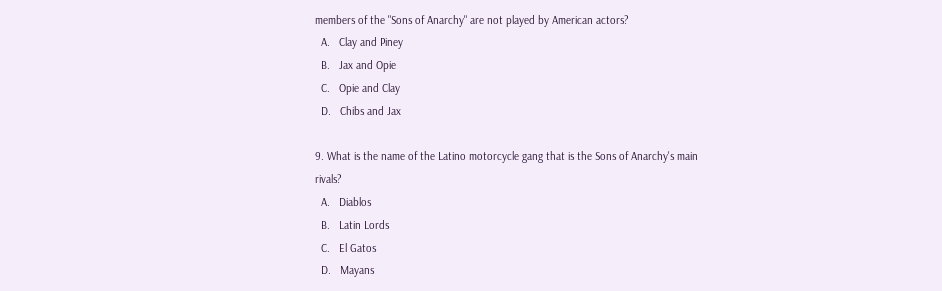members of the "Sons of Anarchy" are not played by American actors?
  A.   Clay and Piney
  B.   Jax and Opie
  C.   Opie and Clay
  D.   Chibs and Jax

9. What is the name of the Latino motorcycle gang that is the Sons of Anarchy's main rivals?
  A.   Diablos
  B.   Latin Lords
  C.   El Gatos
  D.   Mayans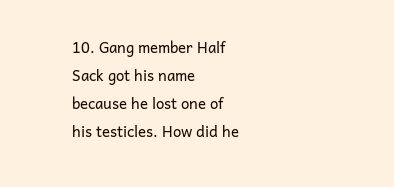10. Gang member Half Sack got his name because he lost one of his testicles. How did he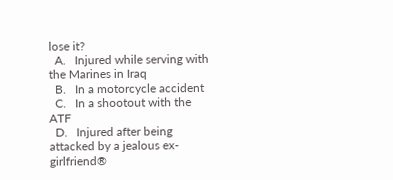lose it?
  A.   Injured while serving with the Marines in Iraq
  B.   In a motorcycle accident
  C.   In a shootout with the ATF
  D.   Injured after being attacked by a jealous ex-girlfriend®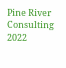Pine River Consulting 2022